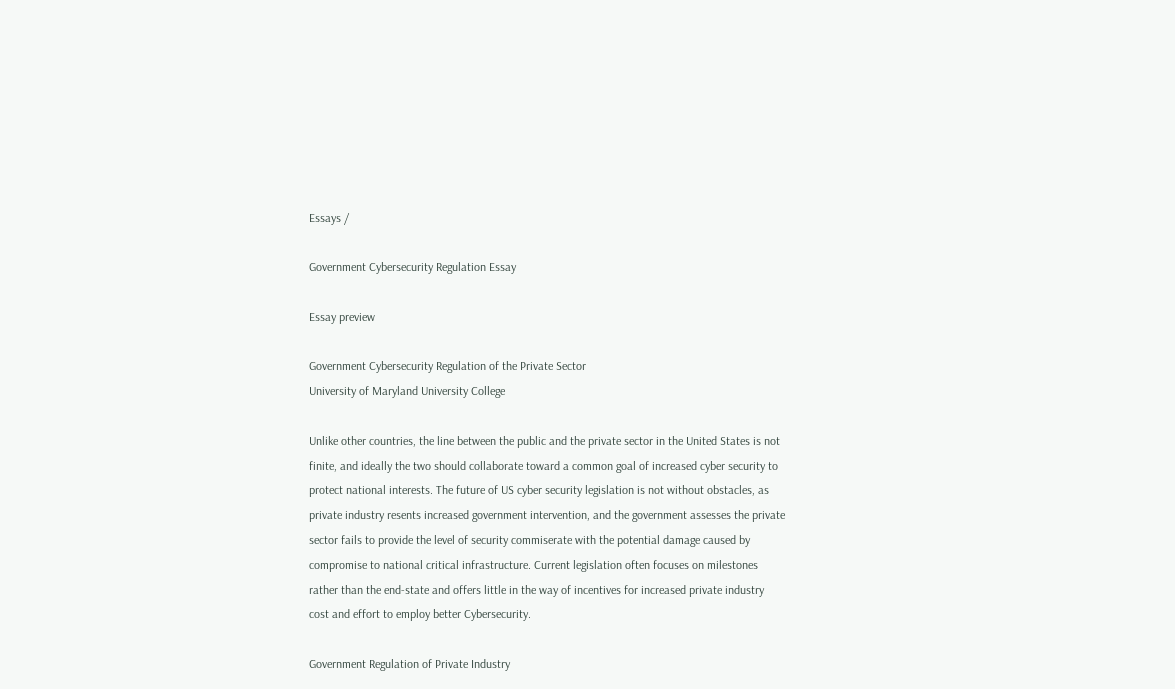Essays /

Government Cybersecurity Regulation Essay

Essay preview

Government Cybersecurity Regulation of the Private Sector
University of Maryland University College

Unlike other countries, the line between the public and the private sector in the United States is not finite, and ideally the two should collaborate toward a common goal of increased cyber security to protect national interests. The future of US cyber security legislation is not without obstacles, as private industry resents increased government intervention, and the government assesses the private sector fails to provide the level of security commiserate with the potential damage caused by compromise to national critical infrastructure. Current legislation often focuses on milestones rather than the end-state and offers little in the way of incentives for increased private industry cost and effort to employ better Cybersecurity.

Government Regulation of Private Industry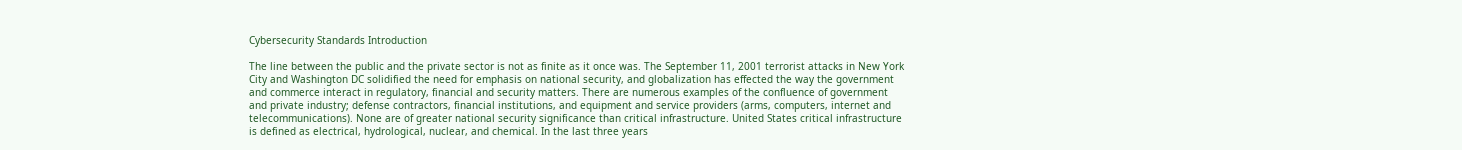Cybersecurity Standards Introduction

The line between the public and the private sector is not as finite as it once was. The September 11, 2001 terrorist attacks in New York City and Washington DC solidified the need for emphasis on national security, and globalization has effected the way the government and commerce interact in regulatory, financial and security matters. There are numerous examples of the confluence of government and private industry; defense contractors, financial institutions, and equipment and service providers (arms, computers, internet and telecommunications). None are of greater national security significance than critical infrastructure. United States critical infrastructure is defined as electrical, hydrological, nuclear, and chemical. In the last three years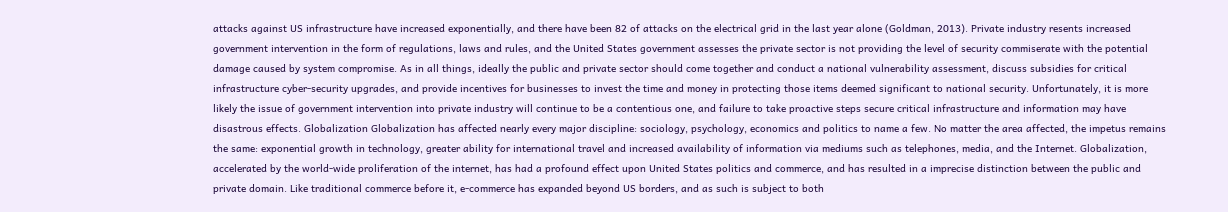attacks against US infrastructure have increased exponentially, and there have been 82 of attacks on the electrical grid in the last year alone (Goldman, 2013). Private industry resents increased government intervention in the form of regulations, laws and rules, and the United States government assesses the private sector is not providing the level of security commiserate with the potential damage caused by system compromise. As in all things, ideally the public and private sector should come together and conduct a national vulnerability assessment, discuss subsidies for critical infrastructure cyber-security upgrades, and provide incentives for businesses to invest the time and money in protecting those items deemed significant to national security. Unfortunately, it is more likely the issue of government intervention into private industry will continue to be a contentious one, and failure to take proactive steps secure critical infrastructure and information may have disastrous effects. Globalization Globalization has affected nearly every major discipline: sociology, psychology, economics and politics to name a few. No matter the area affected, the impetus remains the same: exponential growth in technology, greater ability for international travel and increased availability of information via mediums such as telephones, media, and the Internet. Globalization, accelerated by the world-wide proliferation of the internet, has had a profound effect upon United States politics and commerce, and has resulted in a imprecise distinction between the public and private domain. Like traditional commerce before it, e-commerce has expanded beyond US borders, and as such is subject to both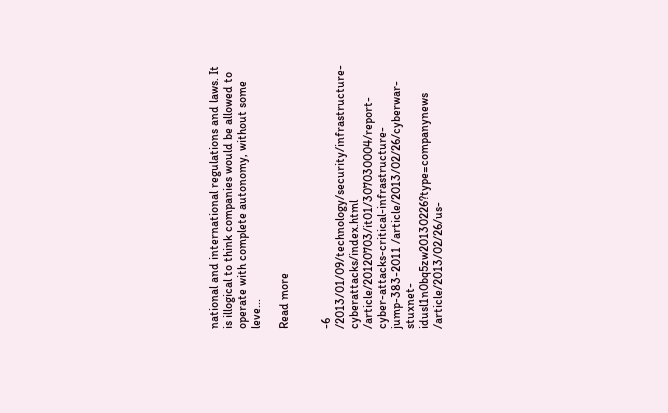national and international regulations and laws. It is illogical to think companies would be allowed to operate with complete autonomy, without some leve...

Read more


-6 /2013/01/09/technology/security/infrastructure-cyberattacks/index.html /article/20120703/it01/307030004/report-cyber-attacks-critical-infrastructure-jump-383-2011 /article/2013/02/26/cyberwar-stuxnet-idusl1n0bq5zw20130226?type=companynews /article/2013/02/26/us-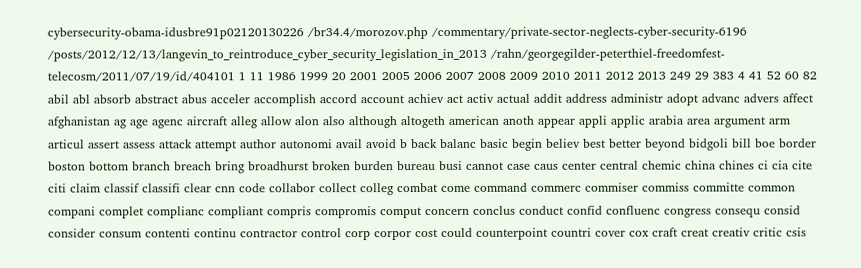cybersecurity-obama-idusbre91p02120130226 /br34.4/morozov.php /commentary/private-sector-neglects-cyber-security-6196 /posts/2012/12/13/langevin_to_reintroduce_cyber_security_legislation_in_2013 /rahn/georgegilder-peterthiel-freedomfest-telecosm/2011/07/19/id/404101 1 11 1986 1999 20 2001 2005 2006 2007 2008 2009 2010 2011 2012 2013 249 29 383 4 41 52 60 82 abil abl absorb abstract abus acceler accomplish accord account achiev act activ actual addit address administr adopt advanc advers affect afghanistan ag age agenc aircraft alleg allow alon also although altogeth american anoth appear appli applic arabia area argument arm articul assert assess attack attempt author autonomi avail avoid b back balanc basic begin believ best better beyond bidgoli bill boe border boston bottom branch breach bring broadhurst broken burden bureau busi cannot case caus center central chemic china chines ci cia cite citi claim classif classifi clear cnn code collabor collect colleg combat come command commerc commiser commiss committe common compani complet complianc compliant compris compromis comput concern conclus conduct confid confluenc congress consequ consid consider consum contenti continu contractor control corp corpor cost could counterpoint countri cover cox craft creat creativ critic csis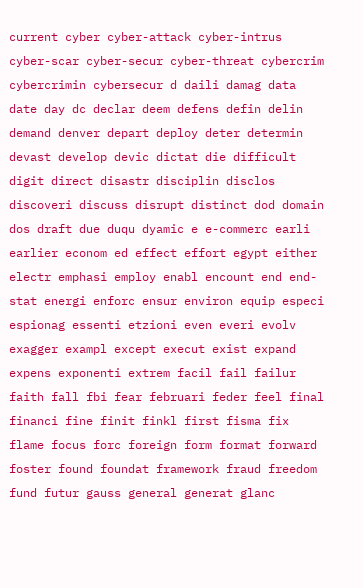current cyber cyber-attack cyber-intrus cyber-scar cyber-secur cyber-threat cybercrim cybercrimin cybersecur d daili damag data date day dc declar deem defens defin delin demand denver depart deploy deter determin devast develop devic dictat die difficult digit direct disastr disciplin disclos discoveri discuss disrupt distinct dod domain dos draft due duqu dyamic e e-commerc earli earlier econom ed effect effort egypt either electr emphasi employ enabl encount end end-stat energi enforc ensur environ equip especi espionag essenti etzioni even everi evolv exagger exampl except execut exist expand expens exponenti extrem facil fail failur faith fall fbi fear februari feder feel final financi fine finit finkl first fisma fix flame focus forc foreign form format forward foster found foundat framework fraud freedom fund futur gauss general generat glanc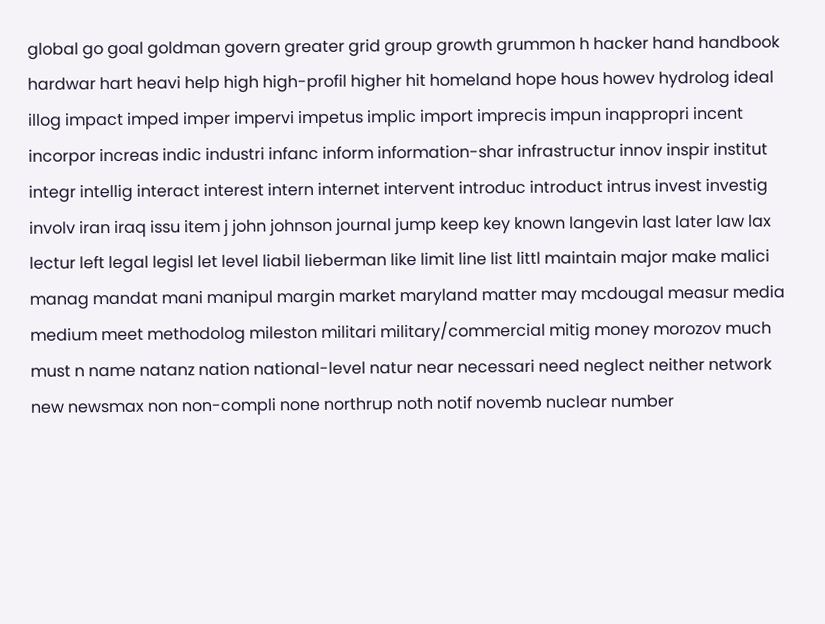global go goal goldman govern greater grid group growth grummon h hacker hand handbook hardwar hart heavi help high high-profil higher hit homeland hope hous howev hydrolog ideal illog impact imped imper impervi impetus implic import imprecis impun inappropri incent incorpor increas indic industri infanc inform information-shar infrastructur innov inspir institut integr intellig interact interest intern internet intervent introduc introduct intrus invest investig involv iran iraq issu item j john johnson journal jump keep key known langevin last later law lax lectur left legal legisl let level liabil lieberman like limit line list littl maintain major make malici manag mandat mani manipul margin market maryland matter may mcdougal measur media medium meet methodolog mileston militari military/commercial mitig money morozov much must n name natanz nation national-level natur near necessari need neglect neither network new newsmax non non-compli none northrup noth notif novemb nuclear number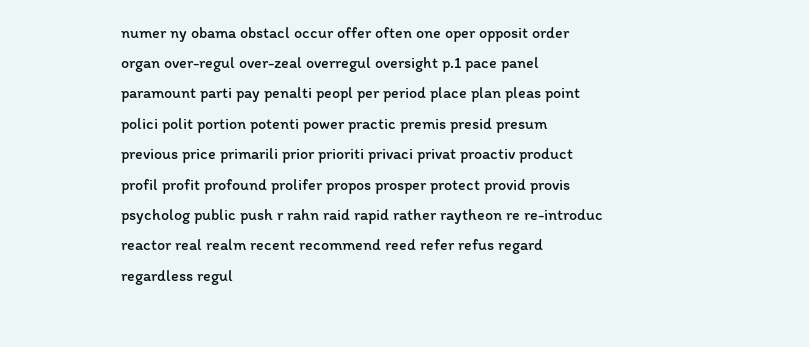numer ny obama obstacl occur offer often one oper opposit order organ over-regul over-zeal overregul oversight p.1 pace panel paramount parti pay penalti peopl per period place plan pleas point polici polit portion potenti power practic premis presid presum previous price primarili prior prioriti privaci privat proactiv product profil profit profound prolifer propos prosper protect provid provis psycholog public push r rahn raid rapid rather raytheon re re-introduc reactor real realm recent recommend reed refer refus regard regardless regul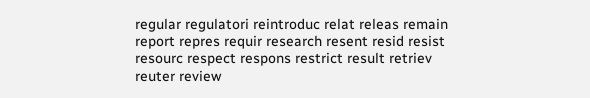regular regulatori reintroduc relat releas remain report repres requir research resent resid resist resourc respect respons restrict result retriev reuter review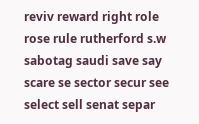reviv reward right role rose rule rutherford s.w sabotag saudi save say scare se sector secur see select sell senat separ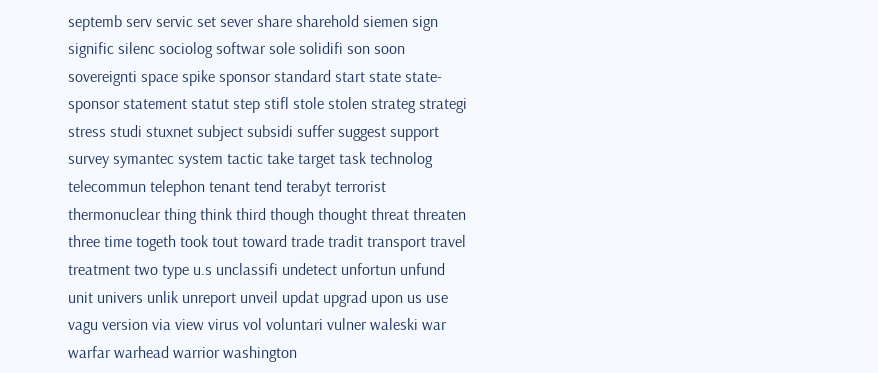septemb serv servic set sever share sharehold siemen sign signific silenc sociolog softwar sole solidifi son soon sovereignti space spike sponsor standard start state state-sponsor statement statut step stifl stole stolen strateg strategi stress studi stuxnet subject subsidi suffer suggest support survey symantec system tactic take target task technolog telecommun telephon tenant tend terabyt terrorist thermonuclear thing think third though thought threat threaten three time togeth took tout toward trade tradit transport travel treatment two type u.s unclassifi undetect unfortun unfund unit univers unlik unreport unveil updat upgrad upon us use vagu version via view virus vol voluntari vulner waleski war warfar warhead warrior washington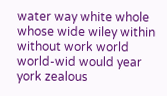water way white whole whose wide wiley within without work world world-wid would year york zealous